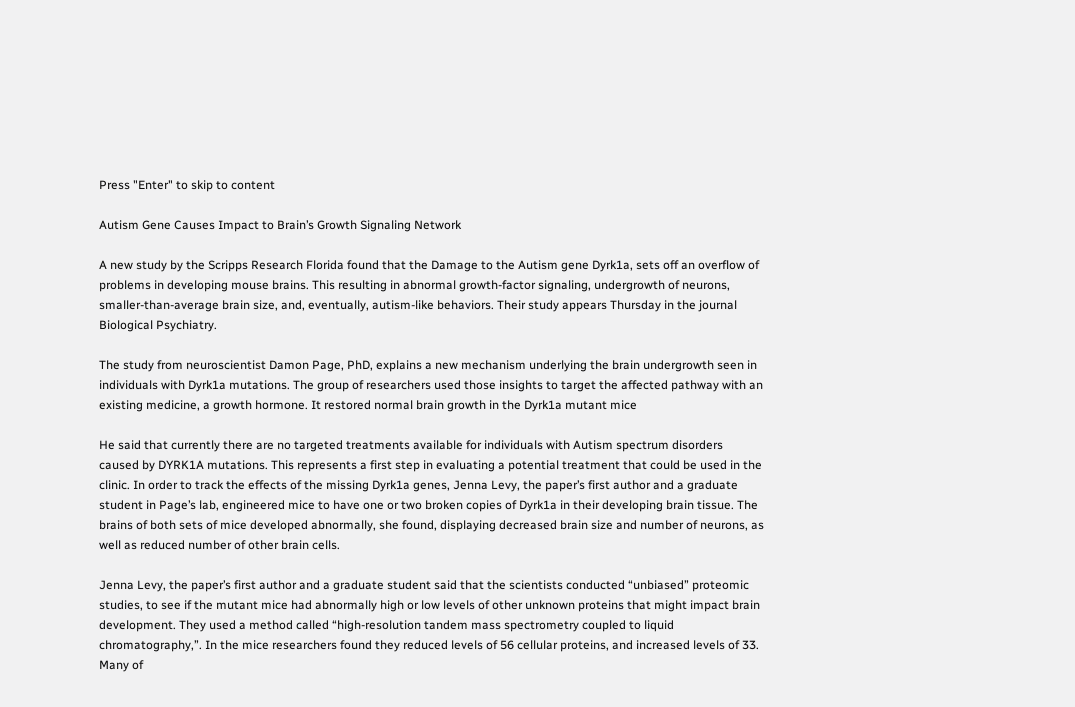Press "Enter" to skip to content

Autism Gene Causes Impact to Brain’s Growth Signaling Network

A new study by the Scripps Research Florida found that the Damage to the Autism gene Dyrk1a, sets off an overflow of problems in developing mouse brains. This resulting in abnormal growth-factor signaling, undergrowth of neurons, smaller-than-average brain size, and, eventually, autism-like behaviors. Their study appears Thursday in the journal Biological Psychiatry.

The study from neuroscientist Damon Page, PhD, explains a new mechanism underlying the brain undergrowth seen in individuals with Dyrk1a mutations. The group of researchers used those insights to target the affected pathway with an existing medicine, a growth hormone. It restored normal brain growth in the Dyrk1a mutant mice

He said that currently there are no targeted treatments available for individuals with Autism spectrum disorders caused by DYRK1A mutations. This represents a first step in evaluating a potential treatment that could be used in the clinic. In order to track the effects of the missing Dyrk1a genes, Jenna Levy, the paper’s first author and a graduate student in Page’s lab, engineered mice to have one or two broken copies of Dyrk1a in their developing brain tissue. The brains of both sets of mice developed abnormally, she found, displaying decreased brain size and number of neurons, as well as reduced number of other brain cells.

Jenna Levy, the paper’s first author and a graduate student said that the scientists conducted “unbiased” proteomic studies, to see if the mutant mice had abnormally high or low levels of other unknown proteins that might impact brain development. They used a method called “high-resolution tandem mass spectrometry coupled to liquid chromatography,”. In the mice researchers found they reduced levels of 56 cellular proteins, and increased levels of 33. Many of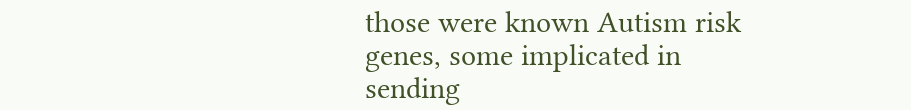those were known Autism risk genes, some implicated in sending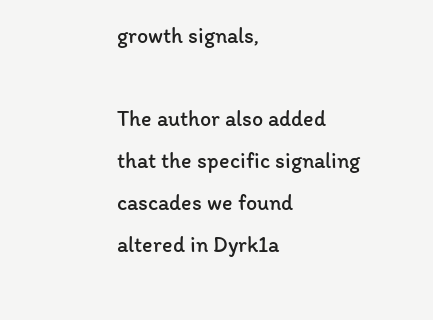growth signals,

The author also added that the specific signaling cascades we found altered in Dyrk1a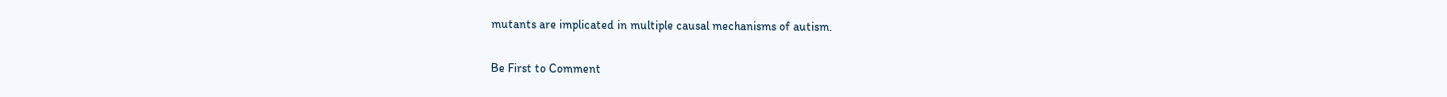mutants are implicated in multiple causal mechanisms of autism.

Be First to Comment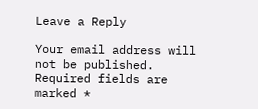Leave a Reply

Your email address will not be published. Required fields are marked *